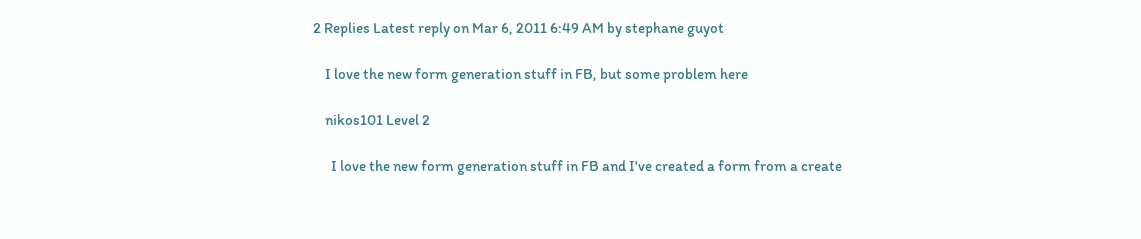2 Replies Latest reply on Mar 6, 2011 6:49 AM by stephane guyot

    I love the new form generation stuff in FB, but some problem here

    nikos101 Level 2

      I love the new form generation stuff in FB and I've created a form from a create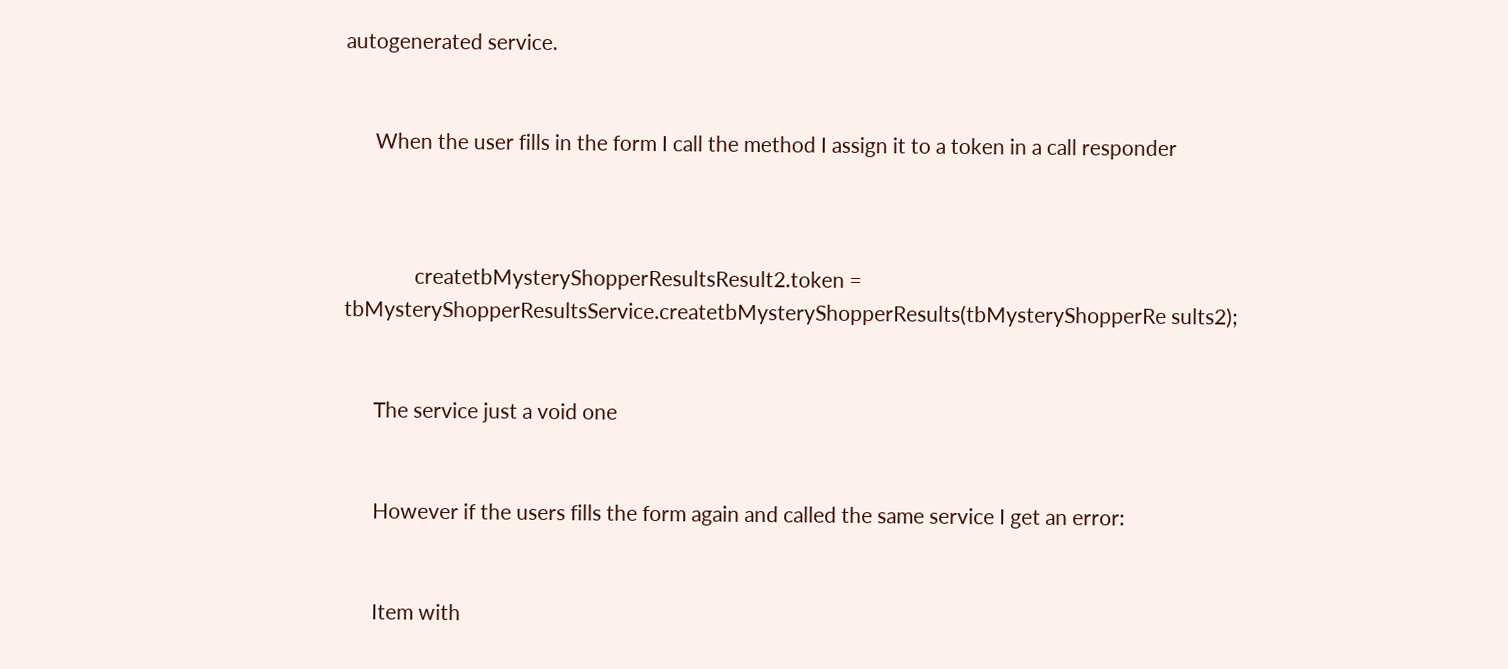autogenerated service.


      When the user fills in the form I call the method I assign it to a token in a call responder



              createtbMysteryShopperResultsResult2.token = tbMysteryShopperResultsService.createtbMysteryShopperResults(tbMysteryShopperRe sults2);


      The service just a void one


      However if the users fills the form again and called the same service I get an error:


      Item with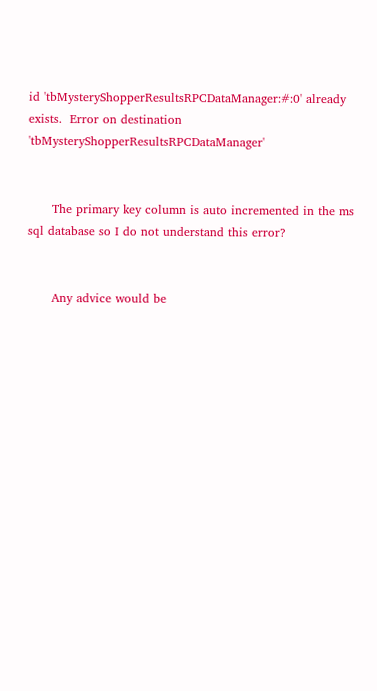id 'tbMysteryShopperResultsRPCDataManager:#:0' already exists.  Error on destination 'tbMysteryShopperResultsRPCDataManager'


      The primary key column is auto incremented in the ms sql database so I do not understand this error?


      Any advice would be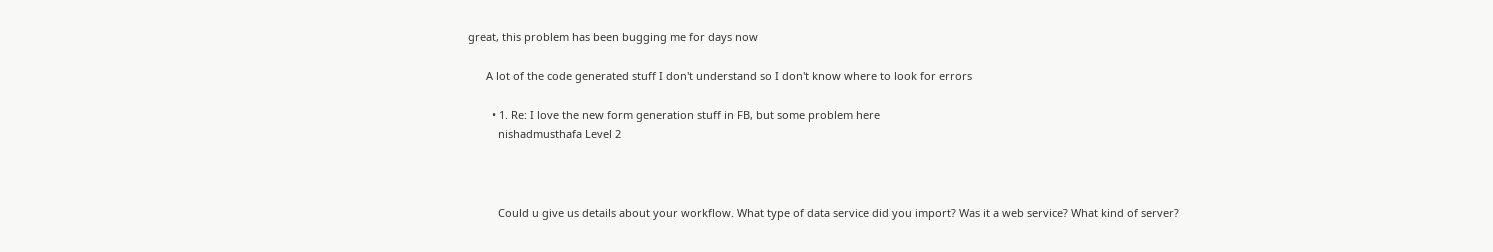great, this problem has been bugging me for days now

      A lot of the code generated stuff I don't understand so I don't know where to look for errors

        • 1. Re: I love the new form generation stuff in FB, but some problem here
          nishadmusthafa Level 2



          Could u give us details about your workflow. What type of data service did you import? Was it a web service? What kind of server?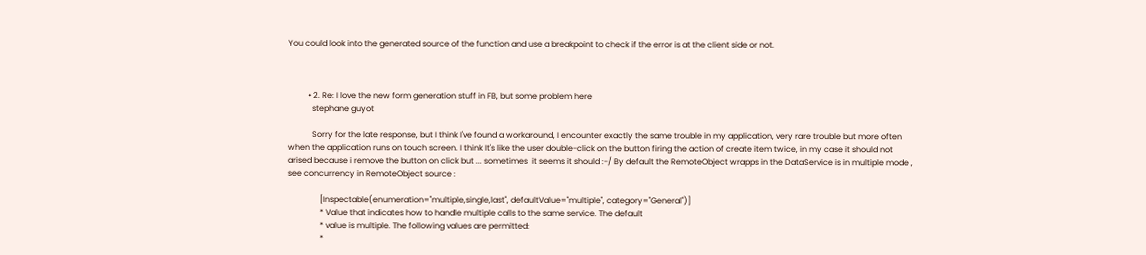You could look into the generated source of the function and use a breakpoint to check if the error is at the client side or not.



          • 2. Re: I love the new form generation stuff in FB, but some problem here
            stephane guyot

            Sorry for the late response, but I think I've found a workaround, I encounter exactly the same trouble in my application, very rare trouble but more often when the application runs on touch screen. I think It's like the user double-click on the button firing the action of create item twice, in my case it should not arised because i remove the button on click but ... sometimes  it seems it should :-/ By default the RemoteObject wrapps in the DataService is in multiple mode , see concurrency in RemoteObject source :

                [Inspectable(enumeration="multiple,single,last", defaultValue="multiple", category="General")]
                * Value that indicates how to handle multiple calls to the same service. The default
                * value is multiple. The following values are permitted:
                *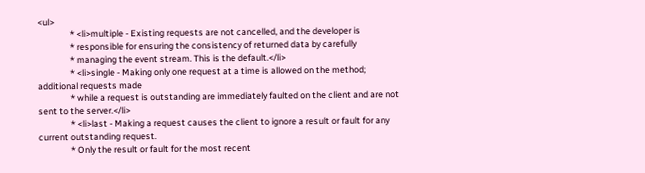<ul>
                * <li>multiple - Existing requests are not cancelled, and the developer is
                * responsible for ensuring the consistency of returned data by carefully
                * managing the event stream. This is the default.</li>
                * <li>single - Making only one request at a time is allowed on the method; additional requests made
                * while a request is outstanding are immediately faulted on the client and are not sent to the server.</li>
                * <li>last - Making a request causes the client to ignore a result or fault for any current outstanding request.
                * Only the result or fault for the most recent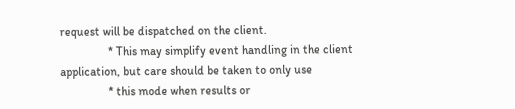request will be dispatched on the client.
                * This may simplify event handling in the client application, but care should be taken to only use
                * this mode when results or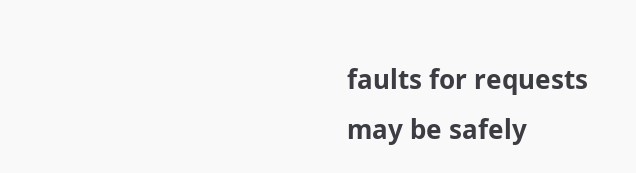faults for requests may be safely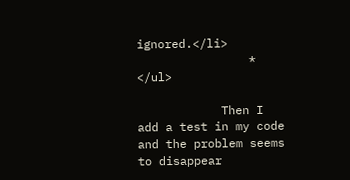ignored.</li>
                * </ul>

            Then I add a test in my code and the problem seems to disappear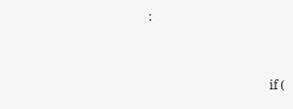:


                                        if (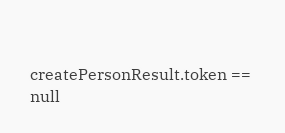createPersonResult.token == null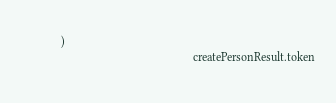)
                                            createPersonResult.token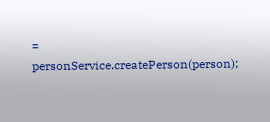= personService.createPerson(person);